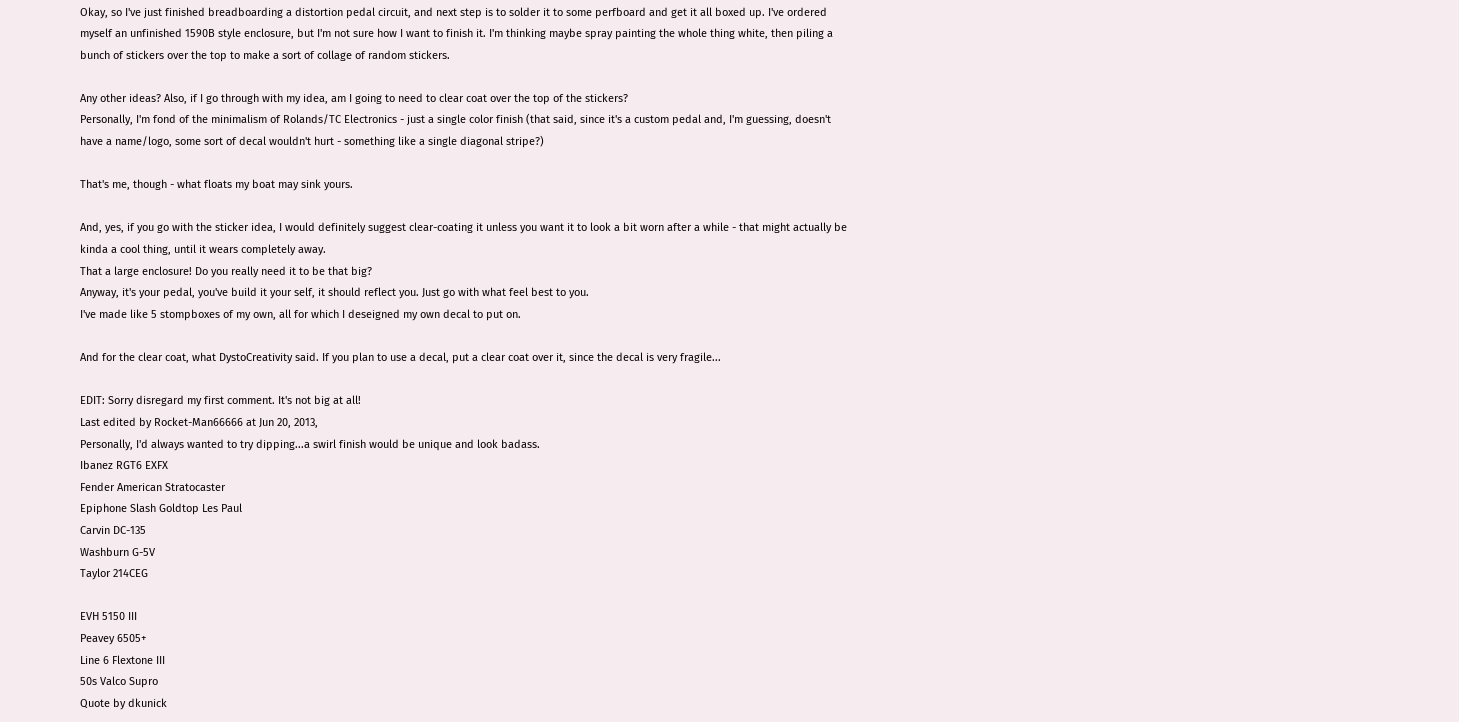Okay, so I've just finished breadboarding a distortion pedal circuit, and next step is to solder it to some perfboard and get it all boxed up. I've ordered myself an unfinished 1590B style enclosure, but I'm not sure how I want to finish it. I'm thinking maybe spray painting the whole thing white, then piling a bunch of stickers over the top to make a sort of collage of random stickers.

Any other ideas? Also, if I go through with my idea, am I going to need to clear coat over the top of the stickers?
Personally, I'm fond of the minimalism of Rolands/TC Electronics - just a single color finish (that said, since it's a custom pedal and, I'm guessing, doesn't have a name/logo, some sort of decal wouldn't hurt - something like a single diagonal stripe?)

That's me, though - what floats my boat may sink yours.

And, yes, if you go with the sticker idea, I would definitely suggest clear-coating it unless you want it to look a bit worn after a while - that might actually be kinda a cool thing, until it wears completely away.
That a large enclosure! Do you really need it to be that big?
Anyway, it's your pedal, you've build it your self, it should reflect you. Just go with what feel best to you.
I've made like 5 stompboxes of my own, all for which I deseigned my own decal to put on.

And for the clear coat, what DystoCreativity said. If you plan to use a decal, put a clear coat over it, since the decal is very fragile...

EDIT: Sorry disregard my first comment. It's not big at all!
Last edited by Rocket-Man66666 at Jun 20, 2013,
Personally, I'd always wanted to try dipping...a swirl finish would be unique and look badass.
Ibanez RGT6 EXFX
Fender American Stratocaster
Epiphone Slash Goldtop Les Paul
Carvin DC-135
Washburn G-5V
Taylor 214CEG

EVH 5150 III
Peavey 6505+
Line 6 Flextone III
50s Valco Supro
Quote by dkunick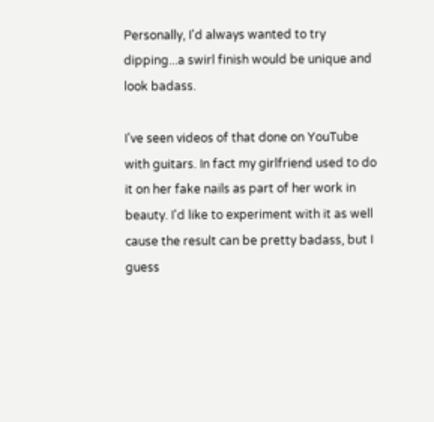Personally, I'd always wanted to try dipping...a swirl finish would be unique and look badass.

I've seen videos of that done on YouTube with guitars. In fact my girlfriend used to do it on her fake nails as part of her work in beauty. I'd like to experiment with it as well cause the result can be pretty badass, but I guess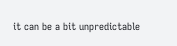it can be a bit unpredictable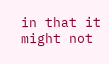in that it might not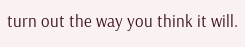turn out the way you think it will.